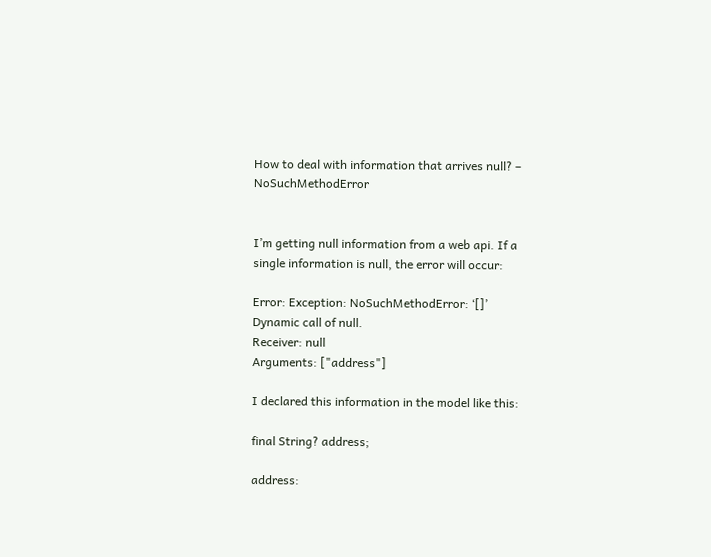How to deal with information that arrives null? – NoSuchMethodError


I’m getting null information from a web api. If a single information is null, the error will occur:

Error: Exception: NoSuchMethodError: ‘[]’
Dynamic call of null.
Receiver: null
Arguments: ["address"]

I declared this information in the model like this:

final String? address;

address: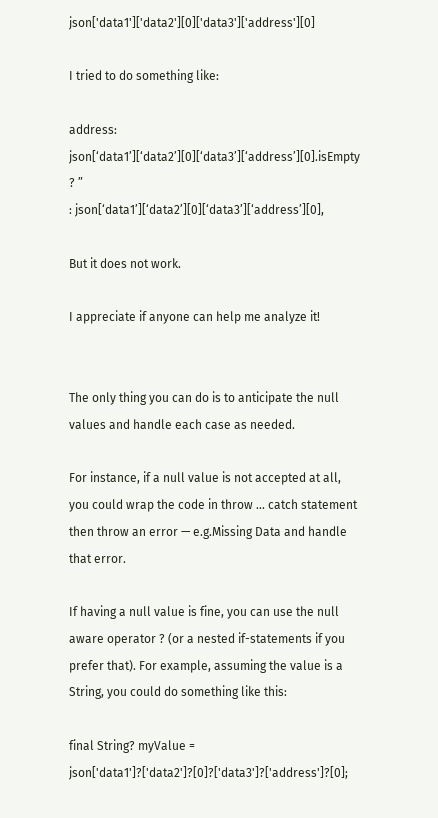json['data1']['data2'][0]['data3']['address'][0]

I tried to do something like:

address: json[‘data1’][‘data2’][0][‘data3’][‘address’][0].isEmpty
? ”
: json[‘data1’][‘data2’][0][‘data3’][‘address’][0],

But it does not work.

I appreciate if anyone can help me analyze it!


The only thing you can do is to anticipate the null values and handle each case as needed.

For instance, if a null value is not accepted at all, you could wrap the code in throw ... catch statement then throw an error — e.g.Missing Data and handle that error.

If having a null value is fine, you can use the null aware operator ? (or a nested if-statements if you prefer that). For example, assuming the value is a String, you could do something like this:

final String? myValue = json['data1']?['data2']?[0]?['data3']?['address']?[0];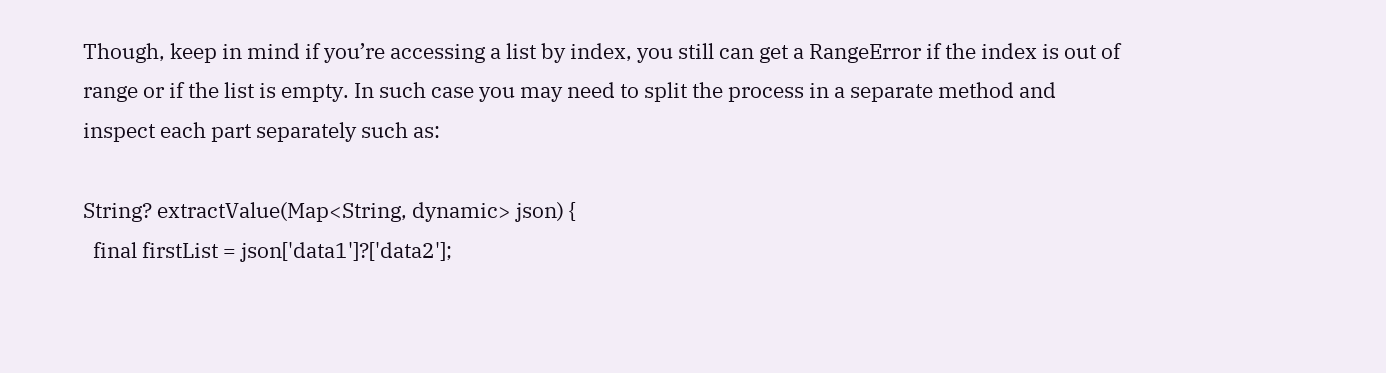Though, keep in mind if you’re accessing a list by index, you still can get a RangeError if the index is out of range or if the list is empty. In such case you may need to split the process in a separate method and inspect each part separately such as:

String? extractValue(Map<String, dynamic> json) {
  final firstList = json['data1']?['data2'];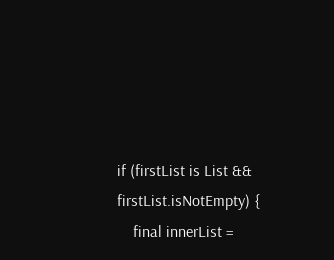if (firstList is List && firstList.isNotEmpty) {
    final innerList =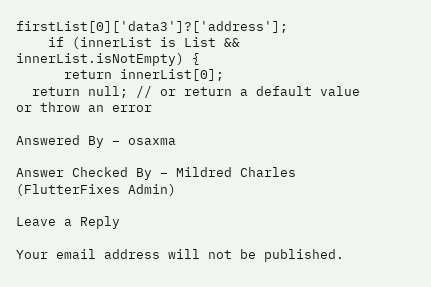firstList[0]['data3']?['address'];
    if (innerList is List && innerList.isNotEmpty) {
      return innerList[0];
  return null; // or return a default value or throw an error

Answered By – osaxma

Answer Checked By – Mildred Charles (FlutterFixes Admin)

Leave a Reply

Your email address will not be published.